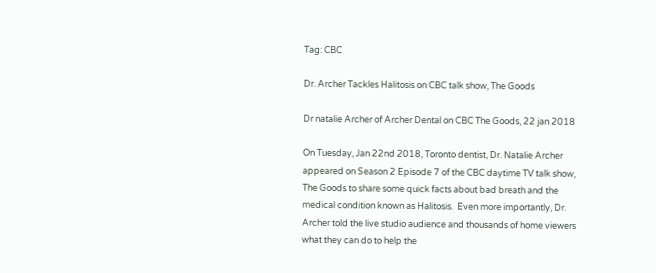Tag: CBC

Dr. Archer Tackles Halitosis on CBC talk show, The Goods

Dr natalie Archer of Archer Dental on CBC The Goods, 22 jan 2018

On Tuesday, Jan 22nd 2018, Toronto dentist, Dr. Natalie Archer appeared on Season 2 Episode 7 of the CBC daytime TV talk show, The Goods to share some quick facts about bad breath and the medical condition known as Halitosis.  Even more importantly, Dr. Archer told the live studio audience and thousands of home viewers what they can do to help the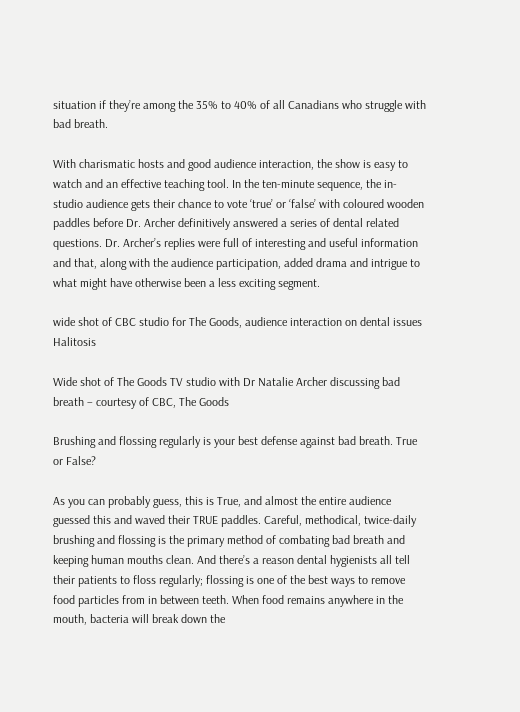situation if they’re among the 35% to 40% of all Canadians who struggle with bad breath.

With charismatic hosts and good audience interaction, the show is easy to watch and an effective teaching tool. In the ten-minute sequence, the in-studio audience gets their chance to vote ‘true’ or ‘false’ with coloured wooden paddles before Dr. Archer definitively answered a series of dental related questions. Dr. Archer’s replies were full of interesting and useful information and that, along with the audience participation, added drama and intrigue to what might have otherwise been a less exciting segment.

wide shot of CBC studio for The Goods, audience interaction on dental issues Halitosis

Wide shot of The Goods TV studio with Dr Natalie Archer discussing bad breath – courtesy of CBC, The Goods

Brushing and flossing regularly is your best defense against bad breath. True or False?

As you can probably guess, this is True, and almost the entire audience guessed this and waved their TRUE paddles. Careful, methodical, twice-daily brushing and flossing is the primary method of combating bad breath and keeping human mouths clean. And there’s a reason dental hygienists all tell their patients to floss regularly; flossing is one of the best ways to remove food particles from in between teeth. When food remains anywhere in the mouth, bacteria will break down the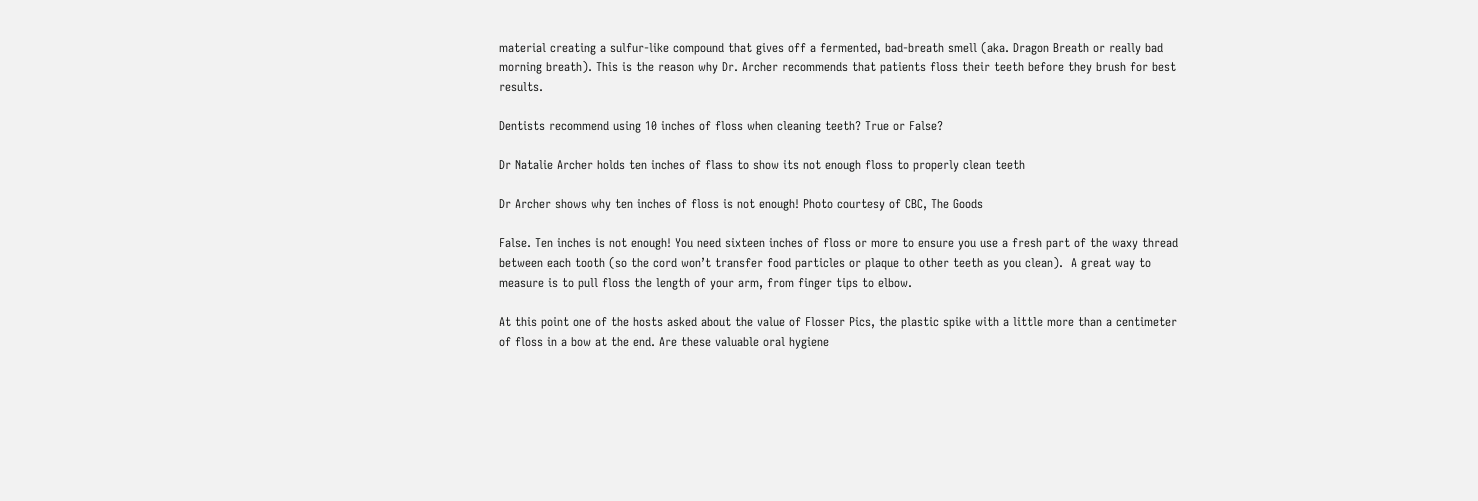material creating a sulfur-like compound that gives off a fermented, bad-breath smell (aka. Dragon Breath or really bad morning breath). This is the reason why Dr. Archer recommends that patients floss their teeth before they brush for best results.

Dentists recommend using 10 inches of floss when cleaning teeth? True or False?

Dr Natalie Archer holds ten inches of flass to show its not enough floss to properly clean teeth

Dr Archer shows why ten inches of floss is not enough! Photo courtesy of CBC, The Goods

False. Ten inches is not enough! You need sixteen inches of floss or more to ensure you use a fresh part of the waxy thread between each tooth (so the cord won’t transfer food particles or plaque to other teeth as you clean).  A great way to measure is to pull floss the length of your arm, from finger tips to elbow.

At this point one of the hosts asked about the value of Flosser Pics, the plastic spike with a little more than a centimeter of floss in a bow at the end. Are these valuable oral hygiene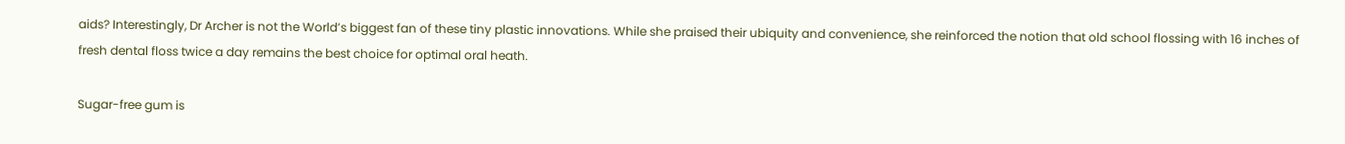aids? Interestingly, Dr Archer is not the World’s biggest fan of these tiny plastic innovations. While she praised their ubiquity and convenience, she reinforced the notion that old school flossing with 16 inches of fresh dental floss twice a day remains the best choice for optimal oral heath.

Sugar-free gum is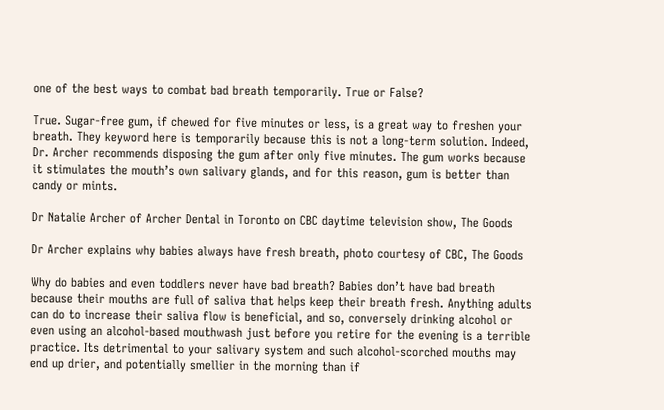one of the best ways to combat bad breath temporarily. True or False?

True. Sugar-free gum, if chewed for five minutes or less, is a great way to freshen your breath. They keyword here is temporarily because this is not a long-term solution. Indeed, Dr. Archer recommends disposing the gum after only five minutes. The gum works because it stimulates the mouth’s own salivary glands, and for this reason, gum is better than candy or mints.

Dr Natalie Archer of Archer Dental in Toronto on CBC daytime television show, The Goods

Dr Archer explains why babies always have fresh breath, photo courtesy of CBC, The Goods

Why do babies and even toddlers never have bad breath? Babies don’t have bad breath because their mouths are full of saliva that helps keep their breath fresh. Anything adults can do to increase their saliva flow is beneficial, and so, conversely drinking alcohol or even using an alcohol-based mouthwash just before you retire for the evening is a terrible practice. Its detrimental to your salivary system and such alcohol-scorched mouths may end up drier, and potentially smellier in the morning than if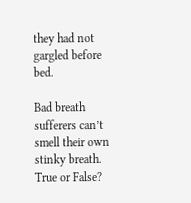they had not gargled before bed.

Bad breath sufferers can’t smell their own stinky breath.  True or False?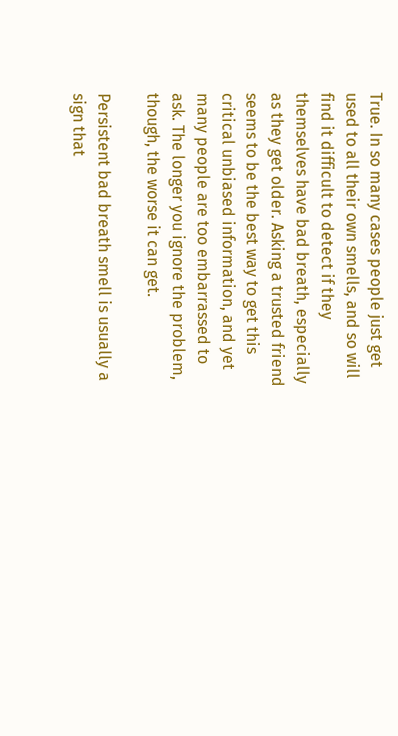True. In so many cases people just get used to all their own smells, and so will find it difficult to detect if they themselves have bad breath, especially as they get older. Asking a trusted friend seems to be the best way to get this critical unbiased information, and yet many people are too embarrassed to ask. The longer you ignore the problem, though, the worse it can get.

Persistent bad breath smell is usually a sign that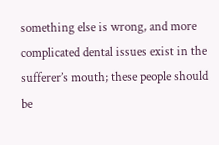something else is wrong, and more complicated dental issues exist in the sufferer’s mouth; these people should be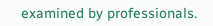examined by professionals.